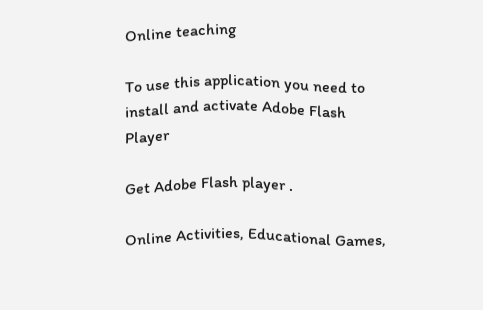Online teaching

To use this application you need to install and activate Adobe Flash Player

Get Adobe Flash player .

Online Activities, Educational Games,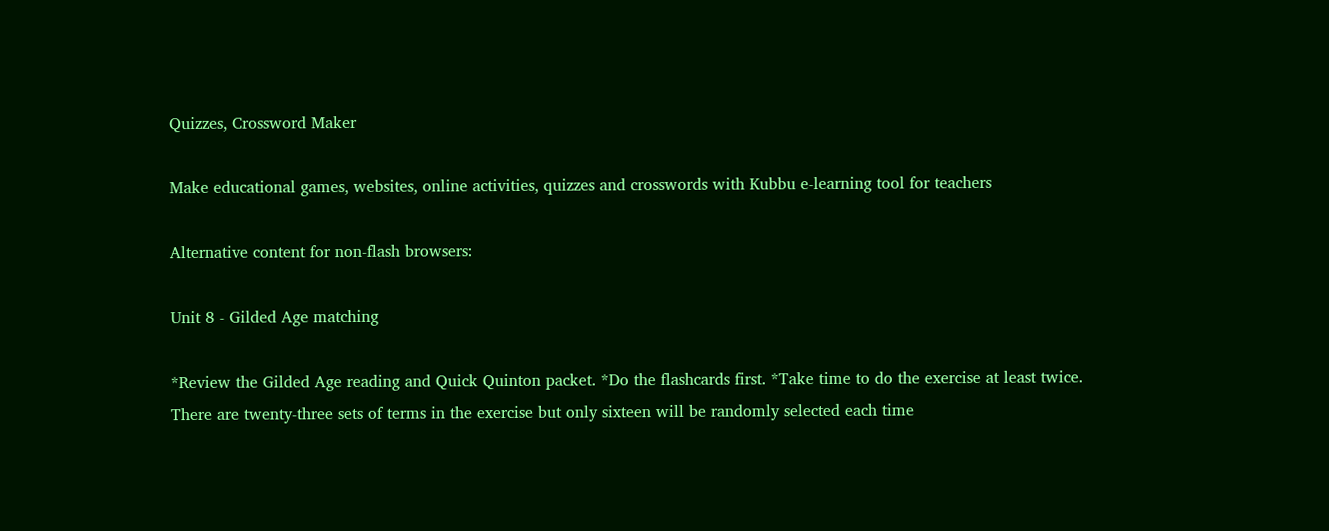Quizzes, Crossword Maker

Make educational games, websites, online activities, quizzes and crosswords with Kubbu e-learning tool for teachers

Alternative content for non-flash browsers:

Unit 8 - Gilded Age matching

*Review the Gilded Age reading and Quick Quinton packet. *Do the flashcards first. *Take time to do the exercise at least twice. There are twenty-three sets of terms in the exercise but only sixteen will be randomly selected each time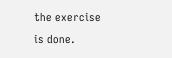the exercise is done.